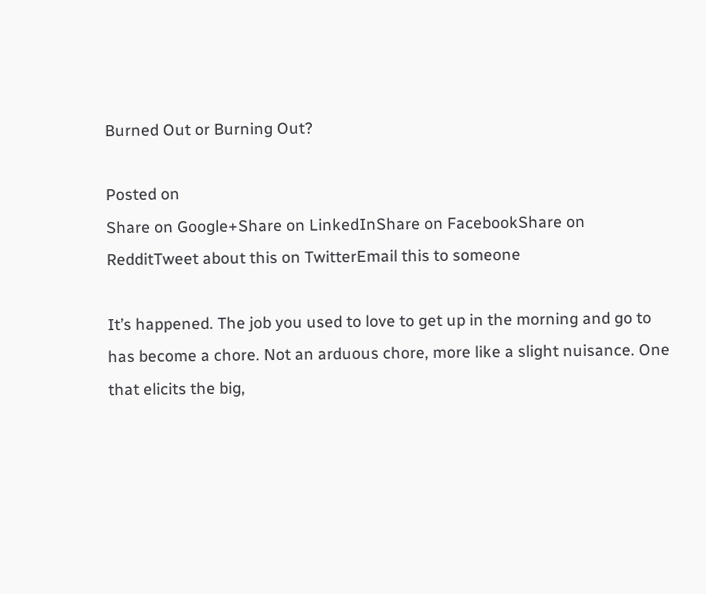Burned Out or Burning Out?

Posted on
Share on Google+Share on LinkedInShare on FacebookShare on RedditTweet about this on TwitterEmail this to someone

It’s happened. The job you used to love to get up in the morning and go to has become a chore. Not an arduous chore, more like a slight nuisance. One that elicits the big,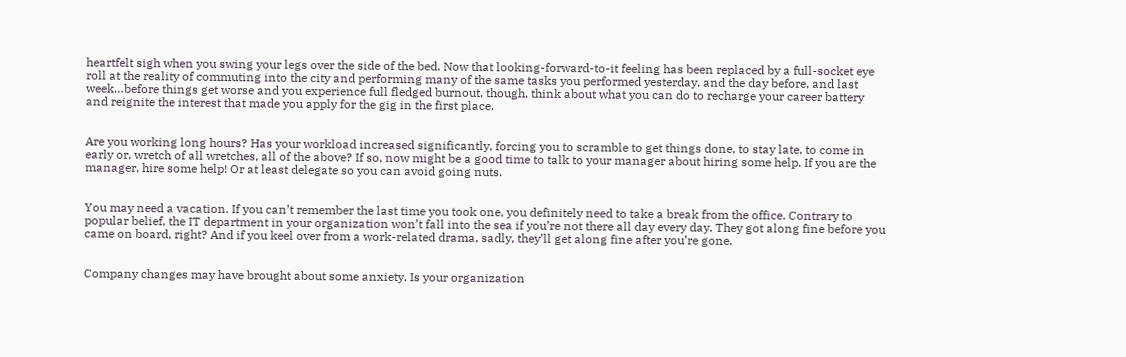heartfelt sigh when you swing your legs over the side of the bed. Now that looking-forward-to-it feeling has been replaced by a full-socket eye roll at the reality of commuting into the city and performing many of the same tasks you performed yesterday, and the day before, and last week…before things get worse and you experience full fledged burnout, though, think about what you can do to recharge your career battery and reignite the interest that made you apply for the gig in the first place.


Are you working long hours? Has your workload increased significantly, forcing you to scramble to get things done, to stay late, to come in early or, wretch of all wretches, all of the above? If so, now might be a good time to talk to your manager about hiring some help. If you are the manager, hire some help! Or at least delegate so you can avoid going nuts.


You may need a vacation. If you can’t remember the last time you took one, you definitely need to take a break from the office. Contrary to popular belief, the IT department in your organization won’t fall into the sea if you’re not there all day every day. They got along fine before you came on board, right? And if you keel over from a work-related drama, sadly, they’ll get along fine after you’re gone.


Company changes may have brought about some anxiety. Is your organization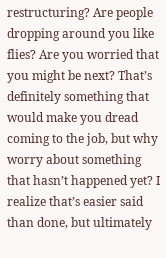restructuring? Are people dropping around you like flies? Are you worried that you might be next? That’s definitely something that would make you dread coming to the job, but why worry about something that hasn’t happened yet? I realize that’s easier said than done, but ultimately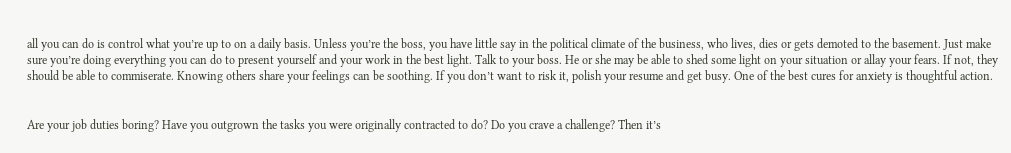all you can do is control what you’re up to on a daily basis. Unless you’re the boss, you have little say in the political climate of the business, who lives, dies or gets demoted to the basement. Just make sure you’re doing everything you can do to present yourself and your work in the best light. Talk to your boss. He or she may be able to shed some light on your situation or allay your fears. If not, they should be able to commiserate. Knowing others share your feelings can be soothing. If you don’t want to risk it, polish your resume and get busy. One of the best cures for anxiety is thoughtful action.


Are your job duties boring? Have you outgrown the tasks you were originally contracted to do? Do you crave a challenge? Then it’s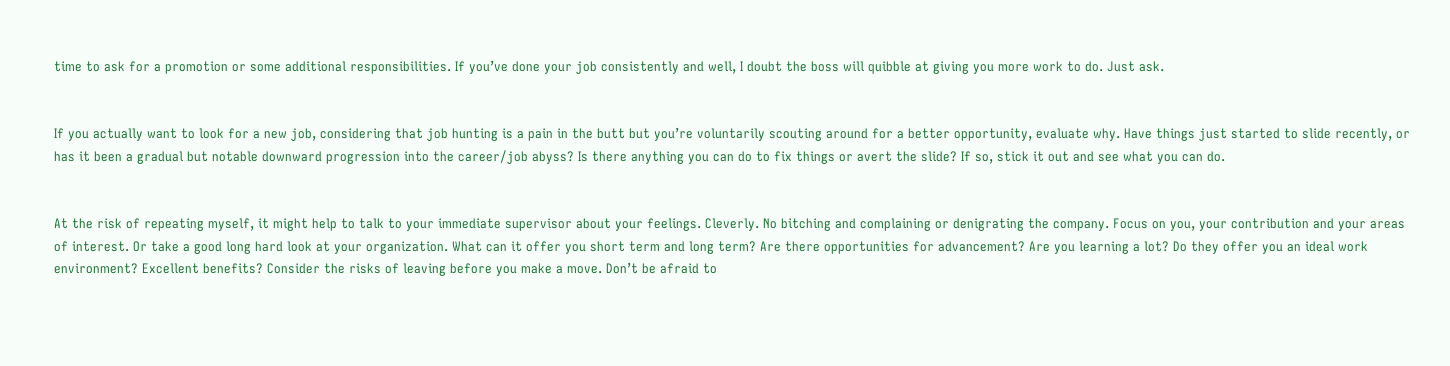time to ask for a promotion or some additional responsibilities. If you’ve done your job consistently and well, I doubt the boss will quibble at giving you more work to do. Just ask.


If you actually want to look for a new job, considering that job hunting is a pain in the butt but you’re voluntarily scouting around for a better opportunity, evaluate why. Have things just started to slide recently, or has it been a gradual but notable downward progression into the career/job abyss? Is there anything you can do to fix things or avert the slide? If so, stick it out and see what you can do.


At the risk of repeating myself, it might help to talk to your immediate supervisor about your feelings. Cleverly. No bitching and complaining or denigrating the company. Focus on you, your contribution and your areas of interest. Or take a good long hard look at your organization. What can it offer you short term and long term? Are there opportunities for advancement? Are you learning a lot? Do they offer you an ideal work environment? Excellent benefits? Consider the risks of leaving before you make a move. Don’t be afraid to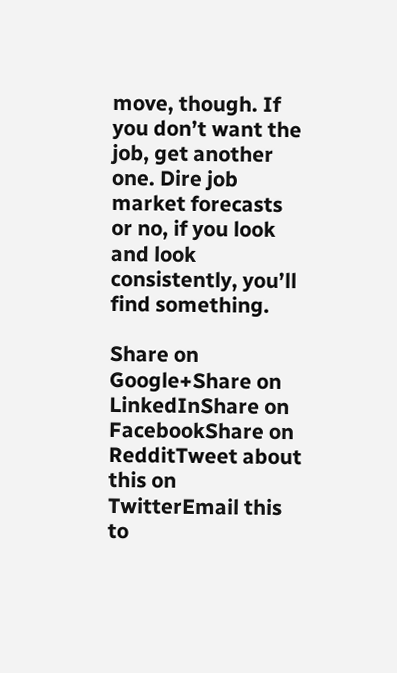move, though. If you don’t want the job, get another one. Dire job market forecasts or no, if you look and look consistently, you’ll find something.

Share on Google+Share on LinkedInShare on FacebookShare on RedditTweet about this on TwitterEmail this to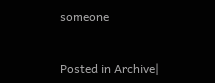someone


Posted in Archive|